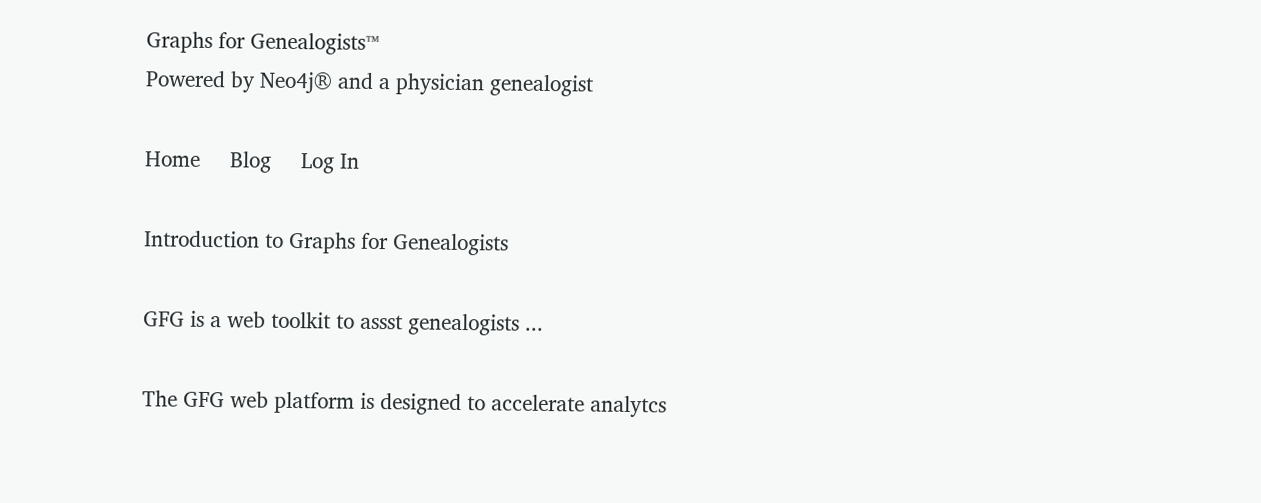Graphs for Genealogists™
Powered by Neo4j® and a physician genealogist

Home     Blog     Log In

Introduction to Graphs for Genealogists

GFG is a web toolkit to assst genealogists ...

The GFG web platform is designed to accelerate analytcs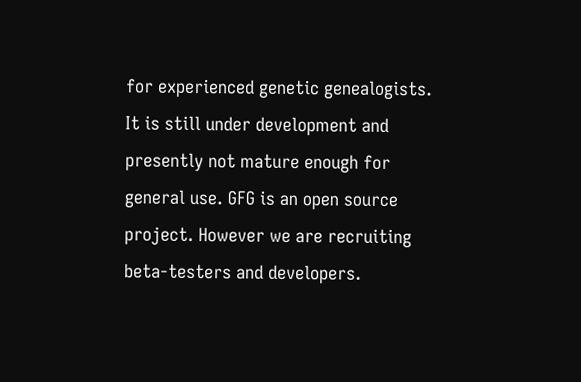for experienced genetic genealogists. It is still under development and presently not mature enough for general use. GFG is an open source project. However we are recruiting beta-testers and developers.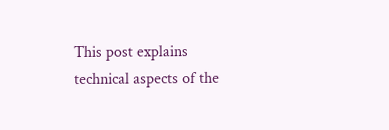This post explains technical aspects of the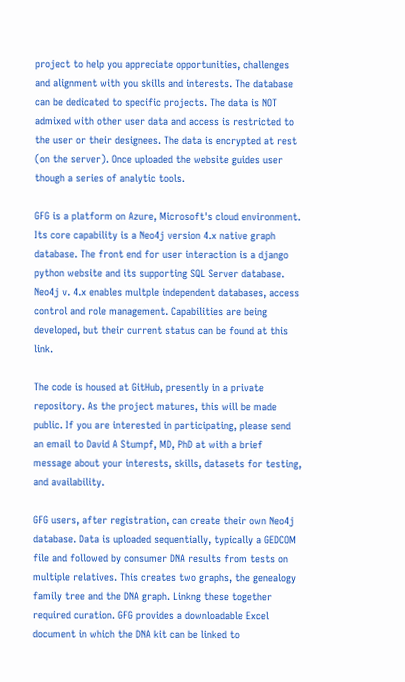project to help you appreciate opportunities, challenges and alignment with you skills and interests. The database can be dedicated to specific projects. The data is NOT admixed with other user data and access is restricted to the user or their designees. The data is encrypted at rest (on the server). Once uploaded the website guides user though a series of analytic tools.

GFG is a platform on Azure, Microsoft's cloud environment. Its core capability is a Neo4j version 4.x native graph database. The front end for user interaction is a django python website and its supporting SQL Server database. Neo4j v. 4.x enables multple independent databases, access control and role management. Capabilities are being developed, but their current status can be found at this link.

The code is housed at GitHub, presently in a private repository. As the project matures, this will be made public. If you are interested in participating, please send an email to David A Stumpf, MD, PhD at with a brief message about your interests, skills, datasets for testing, and availability.

GFG users, after registration, can create their own Neo4j database. Data is uploaded sequentially, typically a GEDCOM file and followed by consumer DNA results from tests on multiple relatives. This creates two graphs, the genealogy family tree and the DNA graph. Linkng these together required curation. GFG provides a downloadable Excel document in which the DNA kit can be linked to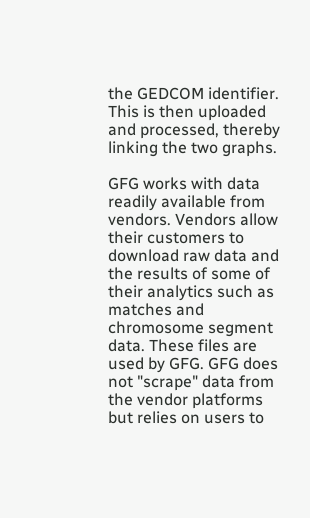the GEDCOM identifier. This is then uploaded and processed, thereby linking the two graphs.

GFG works with data readily available from vendors. Vendors allow their customers to download raw data and the results of some of their analytics such as matches and chromosome segment data. These files are used by GFG. GFG does not "scrape" data from the vendor platforms but relies on users to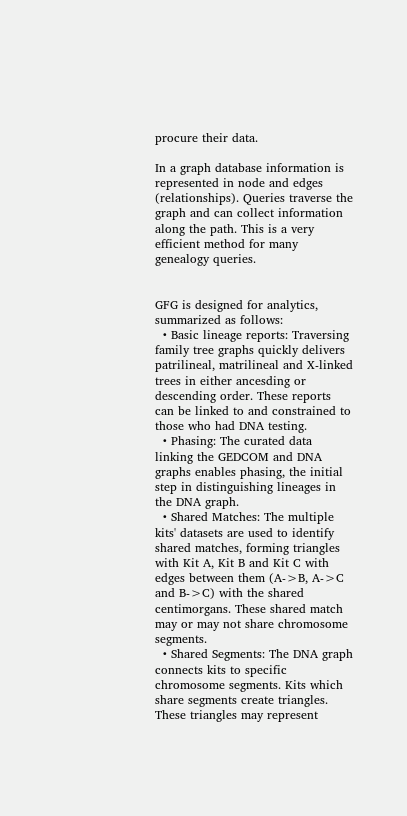procure their data.

In a graph database information is represented in node and edges (relationships). Queries traverse the graph and can collect information along the path. This is a very efficient method for many genealogy queries.


GFG is designed for analytics, summarized as follows:
  • Basic lineage reports: Traversing family tree graphs quickly delivers patrilineal, matrilineal and X-linked trees in either ancesding or descending order. These reports can be linked to and constrained to those who had DNA testing.
  • Phasing: The curated data linking the GEDCOM and DNA graphs enables phasing, the initial step in distinguishing lineages in the DNA graph.
  • Shared Matches: The multiple kits' datasets are used to identify shared matches, forming triangles with Kit A, Kit B and Kit C with edges between them (A->B, A->C and B->C) with the shared centimorgans. These shared match may or may not share chromosome segments.
  • Shared Segments: The DNA graph connects kits to specific chromosome segments. Kits which share segments create triangles. These triangles may represent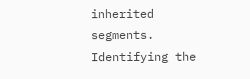inherited segments. Identifying the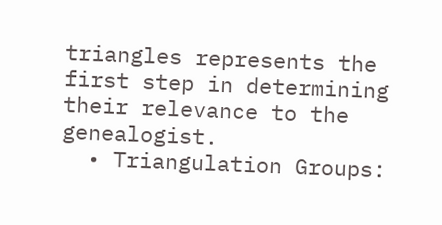triangles represents the first step in determining their relevance to the genealogist.
  • Triangulation Groups: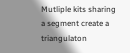Mutliple kits sharing a segment create a triangulaton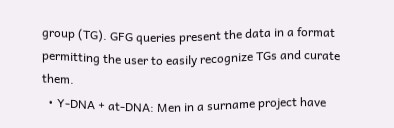group (TG). GFG queries present the data in a format permitting the user to easily recognize TGs and curate them.
  • Y-DNA + at-DNA: Men in a surname project have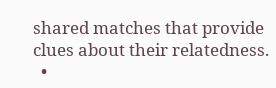shared matches that provide clues about their relatedness.
  •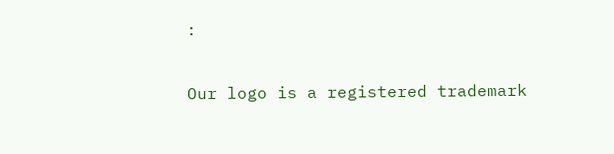:

Our logo is a registered trademark